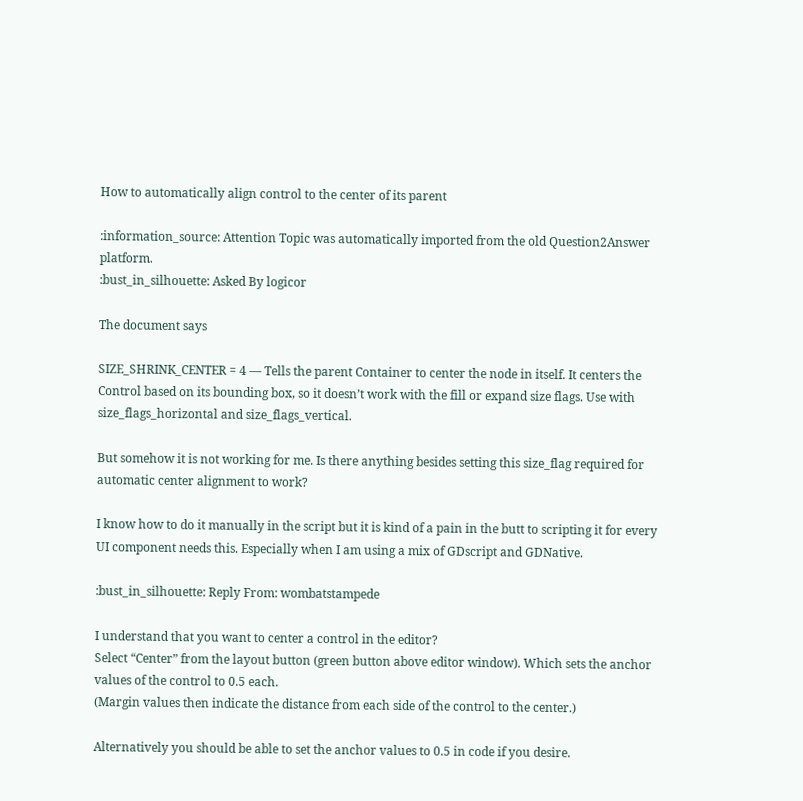How to automatically align control to the center of its parent

:information_source: Attention Topic was automatically imported from the old Question2Answer platform.
:bust_in_silhouette: Asked By logicor

The document says

SIZE_SHRINK_CENTER = 4 — Tells the parent Container to center the node in itself. It centers the Control based on its bounding box, so it doesn’t work with the fill or expand size flags. Use with size_flags_horizontal and size_flags_vertical.

But somehow it is not working for me. Is there anything besides setting this size_flag required for automatic center alignment to work?

I know how to do it manually in the script but it is kind of a pain in the butt to scripting it for every UI component needs this. Especially when I am using a mix of GDscript and GDNative.

:bust_in_silhouette: Reply From: wombatstampede

I understand that you want to center a control in the editor?
Select “Center” from the layout button (green button above editor window). Which sets the anchor values of the control to 0.5 each.
(Margin values then indicate the distance from each side of the control to the center.)

Alternatively you should be able to set the anchor values to 0.5 in code if you desire.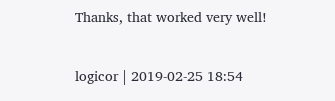Thanks, that worked very well!

logicor | 2019-02-25 18:54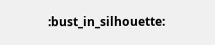:bust_in_silhouette: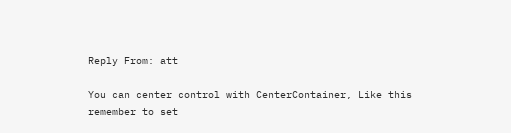Reply From: att

You can center control with CenterContainer, Like this
remember to set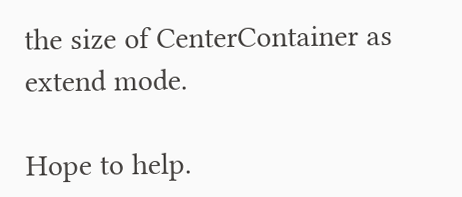the size of CenterContainer as extend mode.

Hope to help.